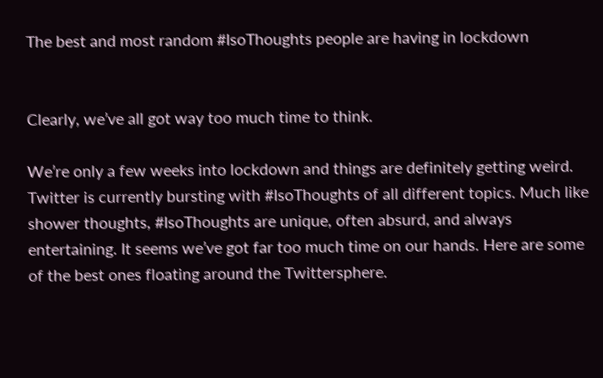The best and most random #IsoThoughts people are having in lockdown


Clearly, we’ve all got way too much time to think.

We’re only a few weeks into lockdown and things are definitely getting weird. Twitter is currently bursting with #IsoThoughts of all different topics. Much like shower thoughts, #IsoThoughts are unique, often absurd, and always entertaining. It seems we’ve got far too much time on our hands. Here are some of the best ones floating around the Twittersphere.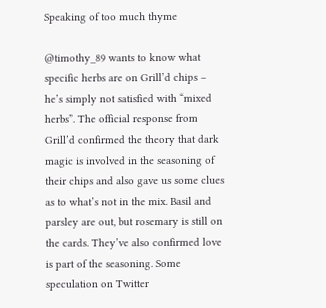Speaking of too much thyme

@timothy_89 wants to know what specific herbs are on Grill’d chips – he’s simply not satisfied with “mixed herbs”. The official response from Grill’d confirmed the theory that dark magic is involved in the seasoning of their chips and also gave us some clues as to what’s not in the mix. Basil and parsley are out, but rosemary is still on the cards. They’ve also confirmed love is part of the seasoning. Some speculation on Twitter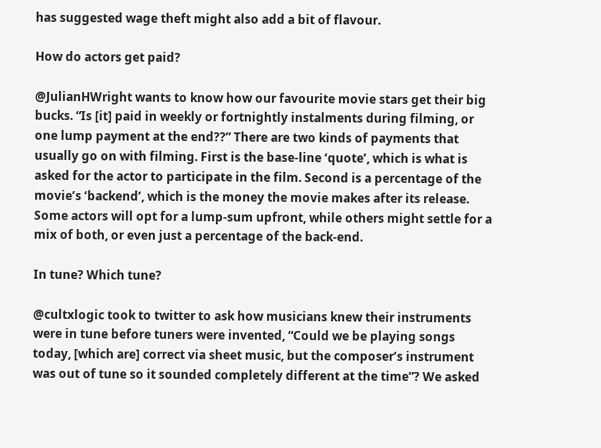has suggested wage theft might also add a bit of flavour.

How do actors get paid?

@JulianHWright wants to know how our favourite movie stars get their big bucks. “Is [it] paid in weekly or fortnightly instalments during filming, or one lump payment at the end??” There are two kinds of payments that usually go on with filming. First is the base-line ‘quote’, which is what is asked for the actor to participate in the film. Second is a percentage of the movie’s ‘backend’, which is the money the movie makes after its release. Some actors will opt for a lump-sum upfront, while others might settle for a mix of both, or even just a percentage of the back-end.

In tune? Which tune?

@cultxlogic took to twitter to ask how musicians knew their instruments were in tune before tuners were invented, “Could we be playing songs today, [which are] correct via sheet music, but the composer’s instrument was out of tune so it sounded completely different at the time”? We asked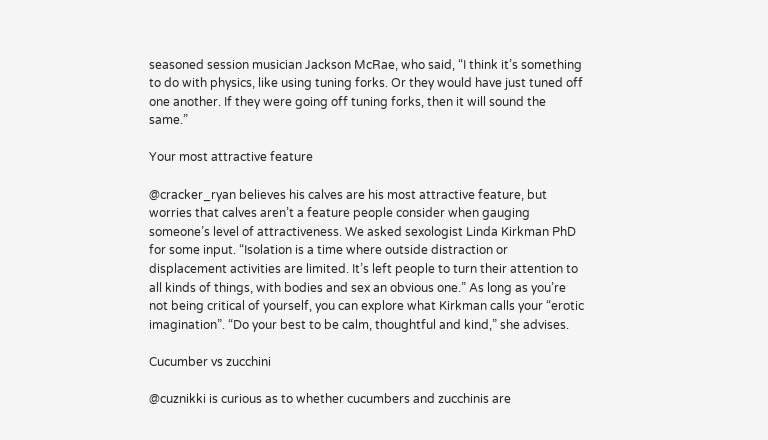seasoned session musician Jackson McRae, who said, “I think it’s something to do with physics, like using tuning forks. Or they would have just tuned off one another. If they were going off tuning forks, then it will sound the same.”

Your most attractive feature

@cracker_ryan believes his calves are his most attractive feature, but worries that calves aren’t a feature people consider when gauging someone’s level of attractiveness. We asked sexologist Linda Kirkman PhD for some input. “Isolation is a time where outside distraction or displacement activities are limited. It’s left people to turn their attention to all kinds of things, with bodies and sex an obvious one.” As long as you’re not being critical of yourself, you can explore what Kirkman calls your “erotic imagination”. “Do your best to be calm, thoughtful and kind,” she advises.

Cucumber vs zucchini

@cuznikki is curious as to whether cucumbers and zucchinis are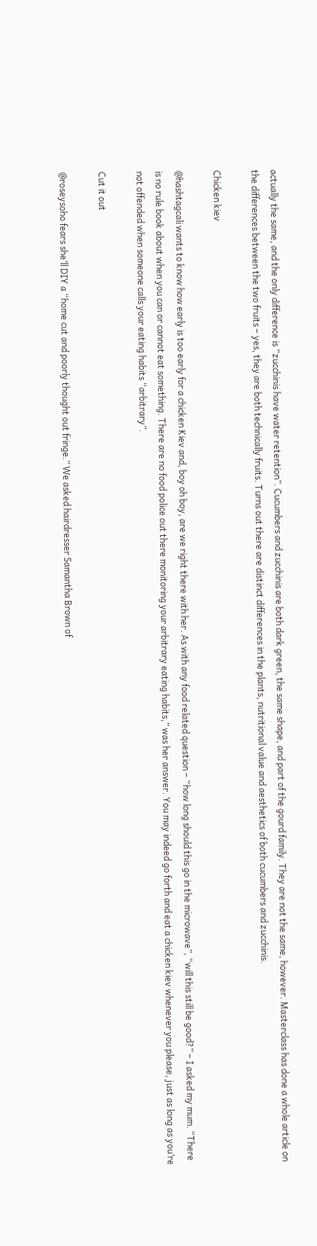actually the same, and the only difference is “zucchinis have water retention”. Cucumbers and zucchinis are both dark green, the same shape, and part of the gourd family. They are not the same, however. Masterclass has done a whole article on the differences between the two fruits – yes, they are both technically fruits. Turns out there are distinct differences in the plants, nutritional value and aesthetics of both cucumbers and zucchinis.

Chicken kiev

@hashtagcali wants to know how early is too early for a chicken Kiev and, boy oh boy, are we right there with her. As with any food related question – “how long should this go in the microwave”, “will this still be good?” – I asked my mum. “There is no rule book about when you can or cannot eat something. There are no food police out there monitoring your arbitrary eating habits,” was her answer. You may indeed go forth and eat a chicken kiev whenever you please, just as long as you’re not offended when someone calls your eating habits “arbitrary”.

Cut it out

@roseysoho fears she’ll DIY a “home cut and poorly thought out fringe.” We asked hairdresser Samantha Brown of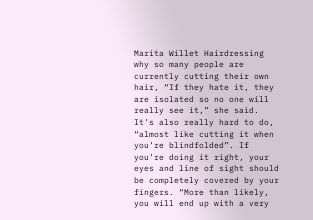Marita Willet Hairdressing why so many people are currently cutting their own hair, “If they hate it, they are isolated so no one will really see it,” she said. It’s also really hard to do, “almost like cutting it when you’re blindfolded”. If you’re doing it right, your eyes and line of sight should be completely covered by your fingers. “More than likely, you will end up with a very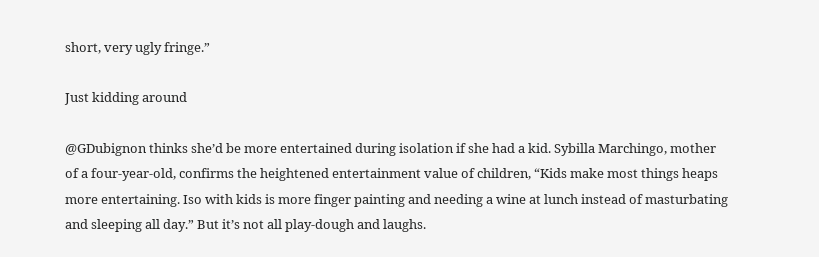short, very ugly fringe.”

Just kidding around

@GDubignon thinks she’d be more entertained during isolation if she had a kid. Sybilla Marchingo, mother of a four-year-old, confirms the heightened entertainment value of children, “Kids make most things heaps more entertaining. Iso with kids is more finger painting and needing a wine at lunch instead of masturbating and sleeping all day.” But it’s not all play-dough and laughs.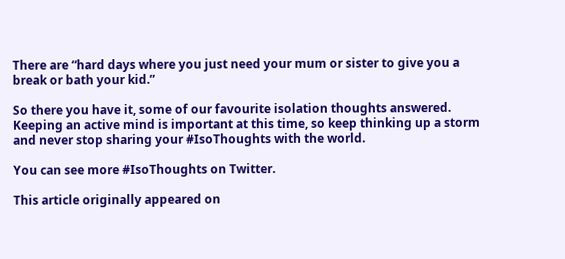There are “hard days where you just need your mum or sister to give you a break or bath your kid.”

So there you have it, some of our favourite isolation thoughts answered. Keeping an active mind is important at this time, so keep thinking up a storm and never stop sharing your #IsoThoughts with the world.

You can see more #IsoThoughts on Twitter.

This article originally appeared on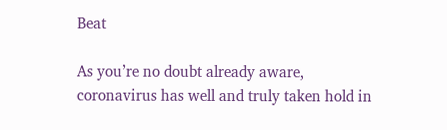Beat

As you’re no doubt already aware, coronavirus has well and truly taken hold in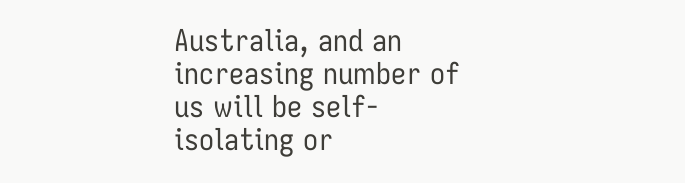Australia, and an increasing number of us will be self-isolating or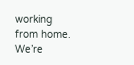working from home. We’re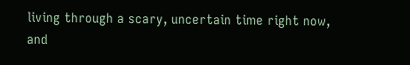living through a scary, uncertain time right now, and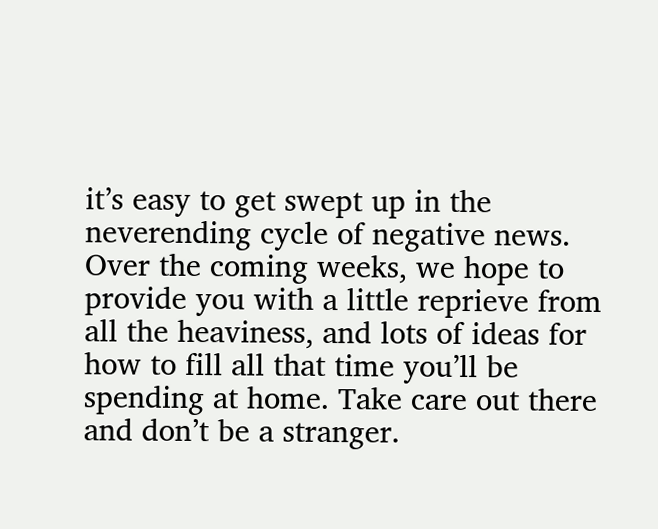it’s easy to get swept up in the neverending cycle of negative news. Over the coming weeks, we hope to provide you with a little reprieve from all the heaviness, and lots of ideas for how to fill all that time you’ll be spending at home. Take care out there and don’t be a stranger.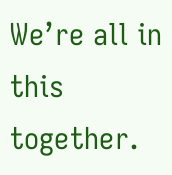We’re all in this together.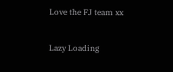Love the FJ team xx

Lazy Loading